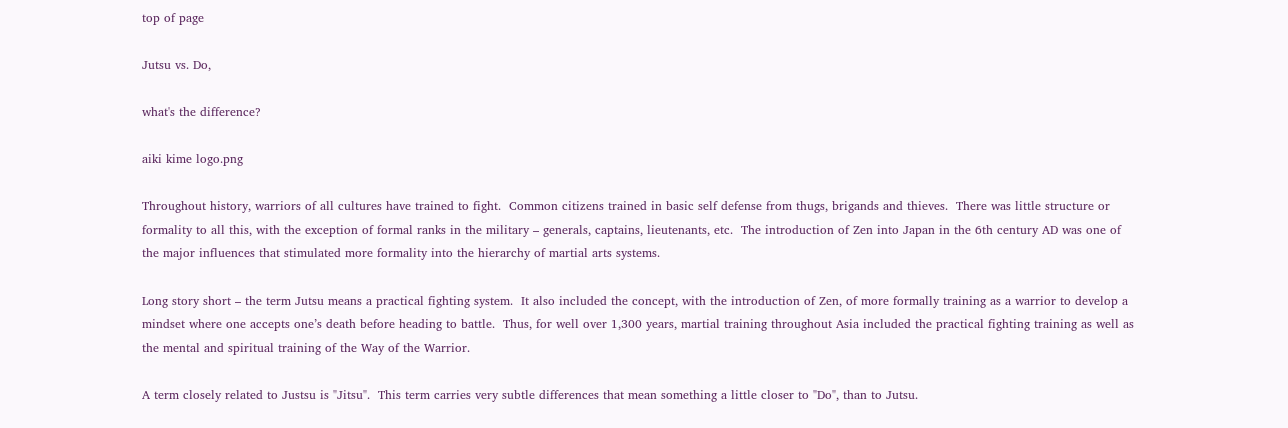top of page

Jutsu vs. Do,

what's the difference?

aiki kime logo.png

Throughout history, warriors of all cultures have trained to fight.  Common citizens trained in basic self defense from thugs, brigands and thieves.  There was little structure or formality to all this, with the exception of formal ranks in the military – generals, captains, lieutenants, etc.  The introduction of Zen into Japan in the 6th century AD was one of the major influences that stimulated more formality into the hierarchy of martial arts systems.

Long story short – the term Jutsu means a practical fighting system.  It also included the concept, with the introduction of Zen, of more formally training as a warrior to develop a mindset where one accepts one’s death before heading to battle.  Thus, for well over 1,300 years, martial training throughout Asia included the practical fighting training as well as the mental and spiritual training of the Way of the Warrior.

A term closely related to Justsu is "Jitsu".  This term carries very subtle differences that mean something a little closer to "Do", than to Jutsu.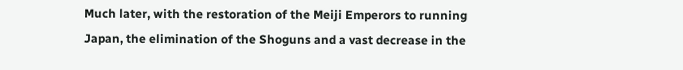Much later, with the restoration of the Meiji Emperors to running Japan, the elimination of the Shoguns and a vast decrease in the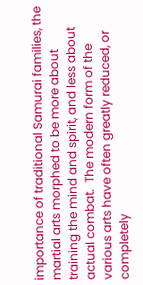importance of traditional Samurai families, the martial arts morphed to be more about training the mind and spirit, and less about actual combat.  The modern form of the various arts have often greatly reduced, or completely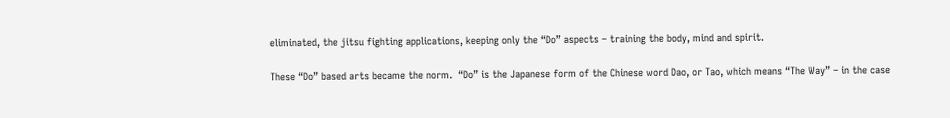eliminated, the jitsu fighting applications, keeping only the “Do” aspects – training the body, mind and spirit.

These “Do” based arts became the norm.  “Do” is the Japanese form of the Chinese word Dao, or Tao, which means “The Way” – in the case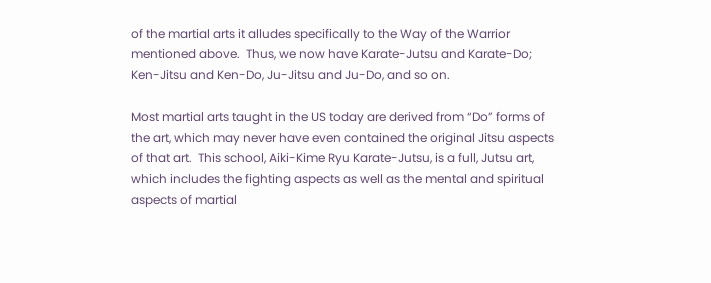of the martial arts it alludes specifically to the Way of the Warrior mentioned above.  Thus, we now have Karate-Jutsu and Karate-Do; Ken-Jitsu and Ken-Do, Ju-Jitsu and Ju-Do, and so on.

Most martial arts taught in the US today are derived from “Do” forms of the art, which may never have even contained the original Jitsu aspects of that art.  This school, Aiki-Kime Ryu Karate-Jutsu, is a full, Jutsu art, which includes the fighting aspects as well as the mental and spiritual aspects of martial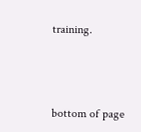training.



bottom of page